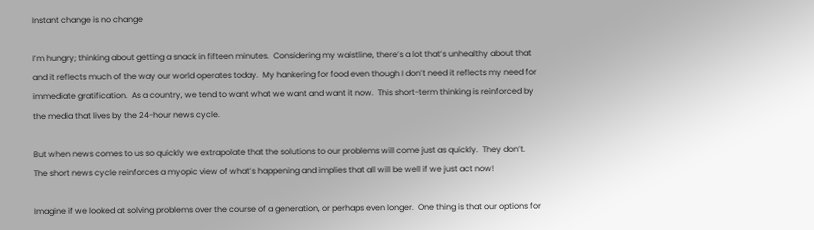Instant change is no change

I’m hungry; thinking about getting a snack in fifteen minutes.  Considering my waistline, there’s a lot that’s unhealthy about that and it reflects much of the way our world operates today.  My hankering for food even though I don’t need it reflects my need for immediate gratification.  As a country, we tend to want what we want and want it now.  This short-term thinking is reinforced by the media that lives by the 24-hour news cycle.

But when news comes to us so quickly we extrapolate that the solutions to our problems will come just as quickly.  They don’t.  The short news cycle reinforces a myopic view of what’s happening and implies that all will be well if we just act now!

Imagine if we looked at solving problems over the course of a generation, or perhaps even longer.  One thing is that our options for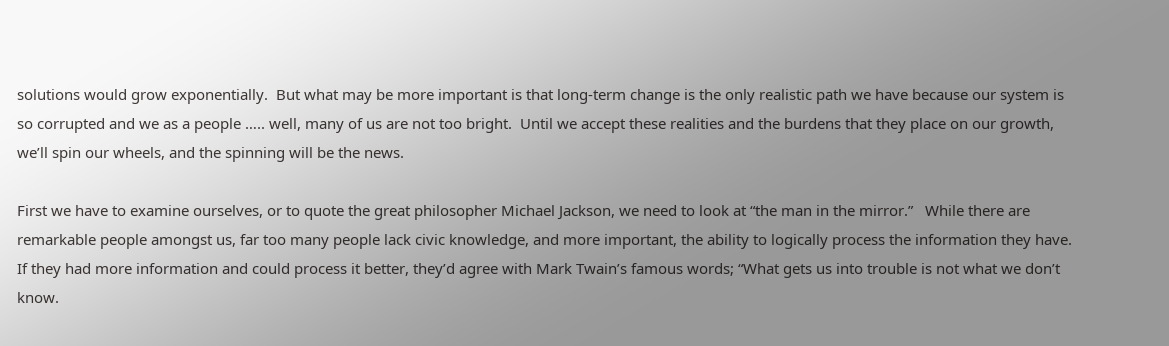solutions would grow exponentially.  But what may be more important is that long-term change is the only realistic path we have because our system is so corrupted and we as a people ….. well, many of us are not too bright.  Until we accept these realities and the burdens that they place on our growth, we’ll spin our wheels, and the spinning will be the news.

First we have to examine ourselves, or to quote the great philosopher Michael Jackson, we need to look at “the man in the mirror.”   While there are remarkable people amongst us, far too many people lack civic knowledge, and more important, the ability to logically process the information they have.  If they had more information and could process it better, they’d agree with Mark Twain’s famous words; “What gets us into trouble is not what we don’t know.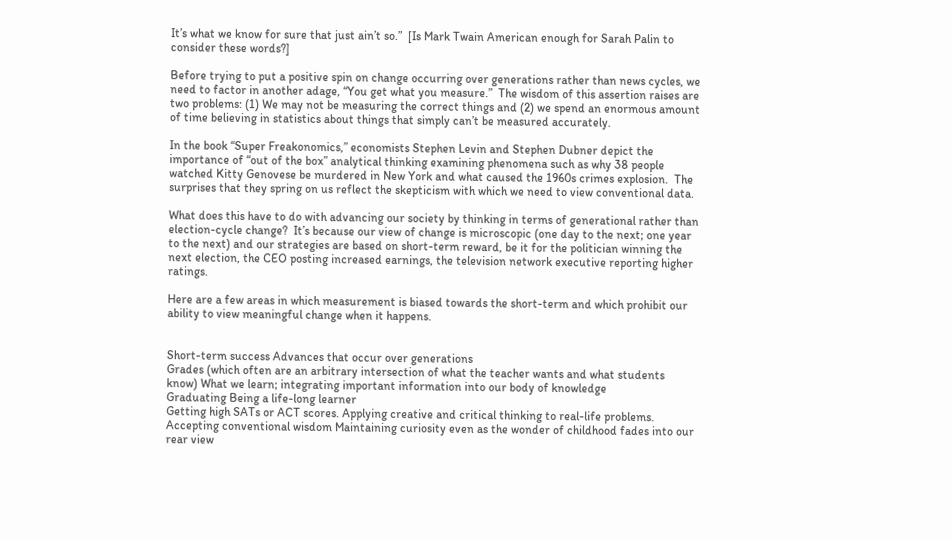It’s what we know for sure that just ain’t so.”  [Is Mark Twain American enough for Sarah Palin to consider these words?]

Before trying to put a positive spin on change occurring over generations rather than news cycles, we need to factor in another adage, “You get what you measure.”  The wisdom of this assertion raises are two problems: (1) We may not be measuring the correct things and (2) we spend an enormous amount of time believing in statistics about things that simply can’t be measured accurately.

In the book “Super Freakonomics,” economists Stephen Levin and Stephen Dubner depict the importance of “out of the box” analytical thinking examining phenomena such as why 38 people watched Kitty Genovese be murdered in New York and what caused the 1960s crimes explosion.  The surprises that they spring on us reflect the skepticism with which we need to view conventional data.

What does this have to do with advancing our society by thinking in terms of generational rather than election-cycle change?  It’s because our view of change is microscopic (one day to the next; one year to the next) and our strategies are based on short-term reward, be it for the politician winning the next election, the CEO posting increased earnings, the television network executive reporting higher ratings.

Here are a few areas in which measurement is biased towards the short-term and which prohibit our ability to view meaningful change when it happens.


Short-term success Advances that occur over generations
Grades (which often are an arbitrary intersection of what the teacher wants and what students know) What we learn; integrating important information into our body of knowledge
Graduating Being a life-long learner
Getting high SATs or ACT scores. Applying creative and critical thinking to real-life problems.
Accepting conventional wisdom Maintaining curiosity even as the wonder of childhood fades into our rear view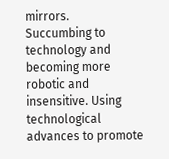mirrors.
Succumbing to technology and becoming more robotic and insensitive. Using technological advances to promote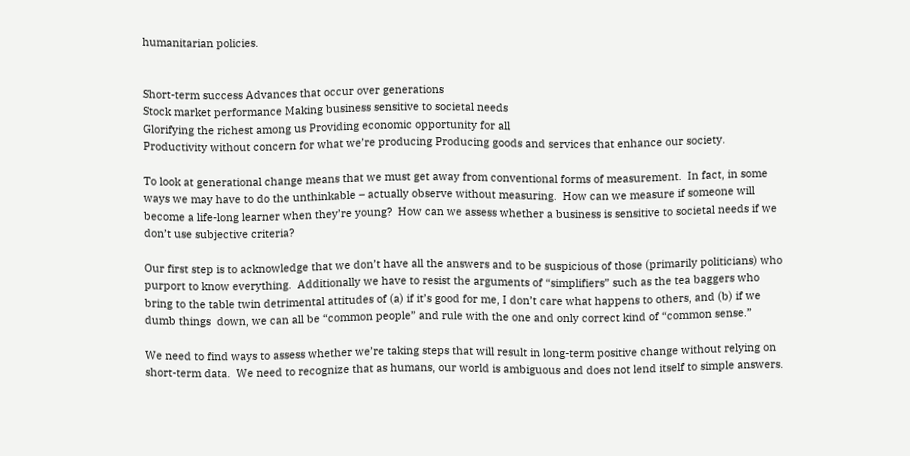humanitarian policies.


Short-term success Advances that occur over generations
Stock market performance Making business sensitive to societal needs
Glorifying the richest among us Providing economic opportunity for all
Productivity without concern for what we’re producing Producing goods and services that enhance our society.

To look at generational change means that we must get away from conventional forms of measurement.  In fact, in some ways we may have to do the unthinkable – actually observe without measuring.  How can we measure if someone will become a life-long learner when they’re young?  How can we assess whether a business is sensitive to societal needs if we don’t use subjective criteria?

Our first step is to acknowledge that we don’t have all the answers and to be suspicious of those (primarily politicians) who purport to know everything.  Additionally we have to resist the arguments of “simplifiers” such as the tea baggers who bring to the table twin detrimental attitudes of (a) if it’s good for me, I don’t care what happens to others, and (b) if we dumb things  down, we can all be “common people” and rule with the one and only correct kind of “common sense.”

We need to find ways to assess whether we’re taking steps that will result in long-term positive change without relying on short-term data.  We need to recognize that as humans, our world is ambiguous and does not lend itself to simple answers.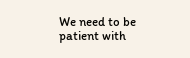We need to be patient with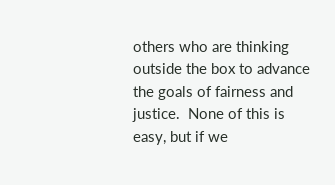others who are thinking outside the box to advance the goals of fairness and justice.  None of this is easy, but if we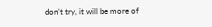don’t try, it will be more of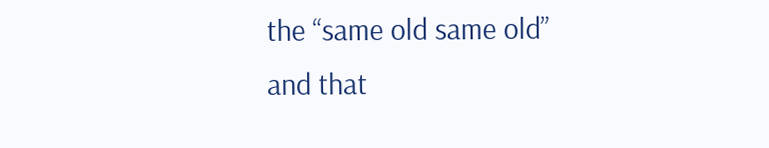the “same old same old” and that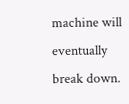machine will eventually break down.